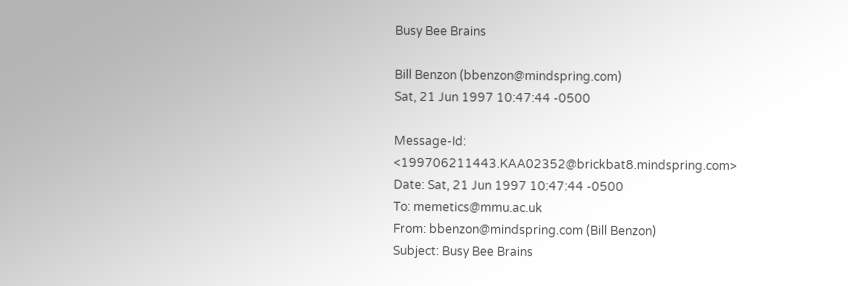Busy Bee Brains

Bill Benzon (bbenzon@mindspring.com)
Sat, 21 Jun 1997 10:47:44 -0500

Message-Id: <199706211443.KAA02352@brickbat8.mindspring.com>
Date: Sat, 21 Jun 1997 10:47:44 -0500
To: memetics@mmu.ac.uk
From: bbenzon@mindspring.com (Bill Benzon)
Subject: Busy Bee Brains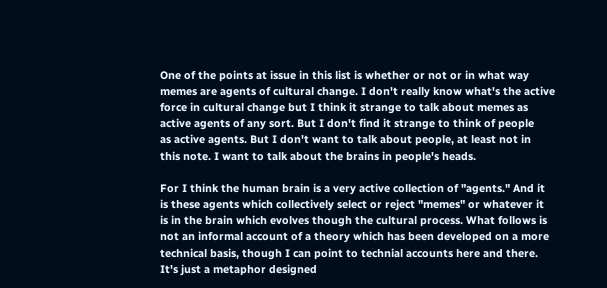One of the points at issue in this list is whether or not or in what way
memes are agents of cultural change. I don't really know what's the active
force in cultural change but I think it strange to talk about memes as
active agents of any sort. But I don't find it strange to think of people
as active agents. But I don't want to talk about people, at least not in
this note. I want to talk about the brains in people's heads.

For I think the human brain is a very active collection of "agents." And it
is these agents which collectively select or reject "memes" or whatever it
is in the brain which evolves though the cultural process. What follows is
not an informal account of a theory which has been developed on a more
technical basis, though I can point to technial accounts here and there.
It's just a metaphor designed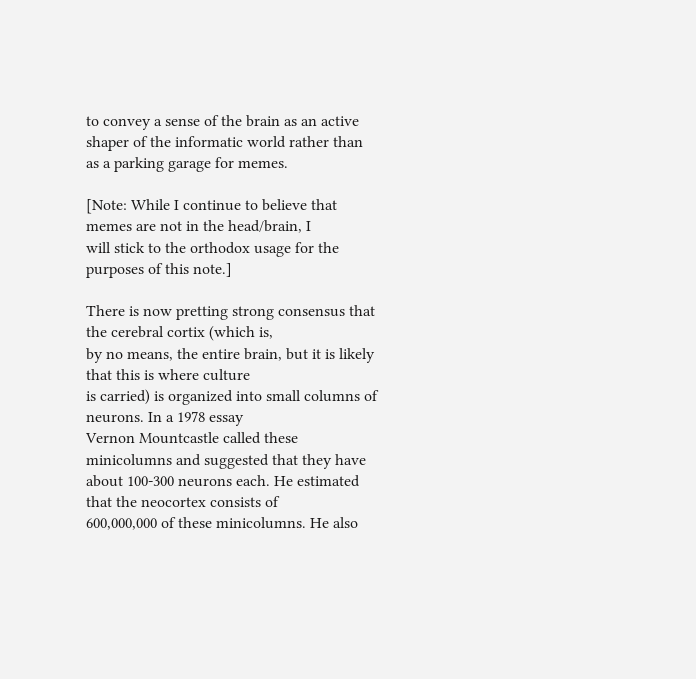to convey a sense of the brain as an active
shaper of the informatic world rather than as a parking garage for memes.

[Note: While I continue to believe that memes are not in the head/brain, I
will stick to the orthodox usage for the purposes of this note.]

There is now pretting strong consensus that the cerebral cortix (which is,
by no means, the entire brain, but it is likely that this is where culture
is carried) is organized into small columns of neurons. In a 1978 essay
Vernon Mountcastle called these minicolumns and suggested that they have
about 100-300 neurons each. He estimated that the neocortex consists of
600,000,000 of these minicolumns. He also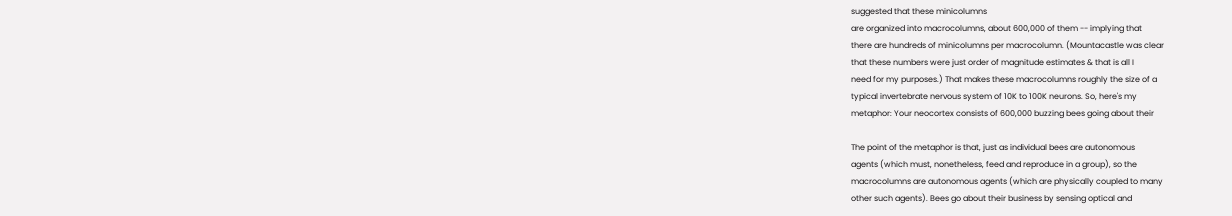suggested that these minicolumns
are organized into macrocolumns, about 600,000 of them -- implying that
there are hundreds of minicolumns per macrocolumn. (Mountacastle was clear
that these numbers were just order of magnitude estimates & that is all I
need for my purposes.) That makes these macrocolumns roughly the size of a
typical invertebrate nervous system of 10K to 100K neurons. So, here's my
metaphor: Your neocortex consists of 600,000 buzzing bees going about their

The point of the metaphor is that, just as individual bees are autonomous
agents (which must, nonetheless, feed and reproduce in a group), so the
macrocolumns are autonomous agents (which are physically coupled to many
other such agents). Bees go about their business by sensing optical and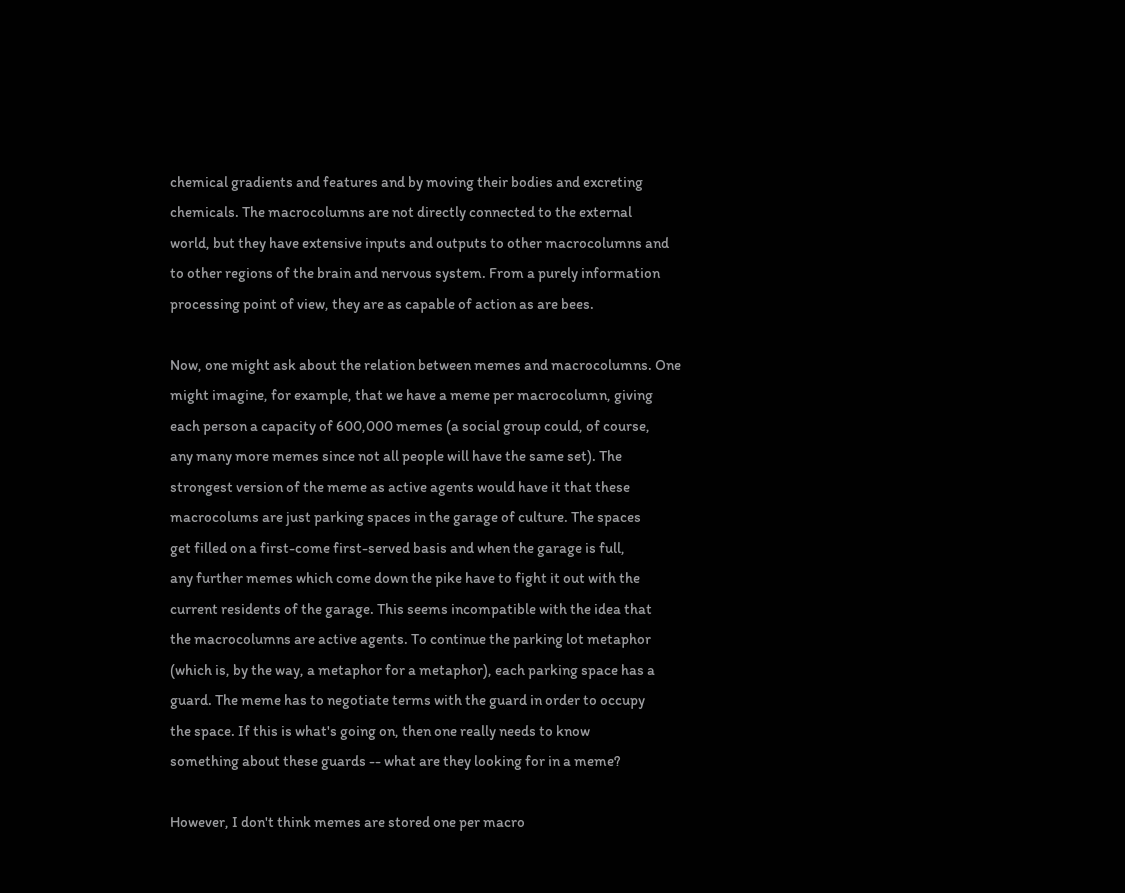chemical gradients and features and by moving their bodies and excreting
chemicals. The macrocolumns are not directly connected to the external
world, but they have extensive inputs and outputs to other macrocolumns and
to other regions of the brain and nervous system. From a purely information
processing point of view, they are as capable of action as are bees.

Now, one might ask about the relation between memes and macrocolumns. One
might imagine, for example, that we have a meme per macrocolumn, giving
each person a capacity of 600,000 memes (a social group could, of course,
any many more memes since not all people will have the same set). The
strongest version of the meme as active agents would have it that these
macrocolums are just parking spaces in the garage of culture. The spaces
get filled on a first-come first-served basis and when the garage is full,
any further memes which come down the pike have to fight it out with the
current residents of the garage. This seems incompatible with the idea that
the macrocolumns are active agents. To continue the parking lot metaphor
(which is, by the way, a metaphor for a metaphor), each parking space has a
guard. The meme has to negotiate terms with the guard in order to occupy
the space. If this is what's going on, then one really needs to know
something about these guards -- what are they looking for in a meme?

However, I don't think memes are stored one per macro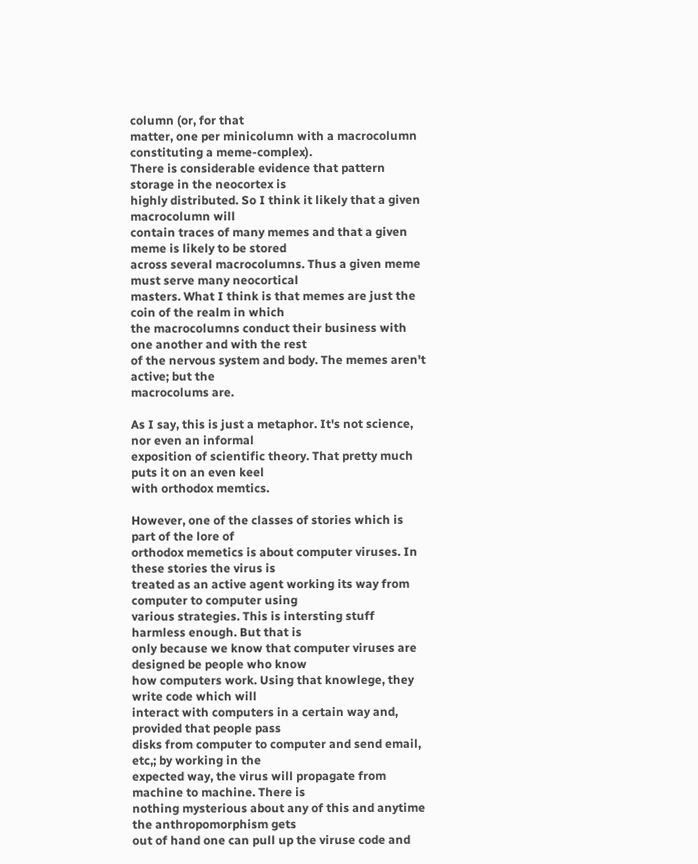column (or, for that
matter, one per minicolumn with a macrocolumn constituting a meme-complex).
There is considerable evidence that pattern storage in the neocortex is
highly distributed. So I think it likely that a given macrocolumn will
contain traces of many memes and that a given meme is likely to be stored
across several macrocolumns. Thus a given meme must serve many neocortical
masters. What I think is that memes are just the coin of the realm in which
the macrocolumns conduct their business with one another and with the rest
of the nervous system and body. The memes aren't active; but the
macrocolums are.

As I say, this is just a metaphor. It's not science, nor even an informal
exposition of scientific theory. That pretty much puts it on an even keel
with orthodox memtics.

However, one of the classes of stories which is part of the lore of
orthodox memetics is about computer viruses. In these stories the virus is
treated as an active agent working its way from computer to computer using
various strategies. This is intersting stuff harmless enough. But that is
only because we know that computer viruses are designed be people who know
how computers work. Using that knowlege, they write code which will
interact with computers in a certain way and, provided that people pass
disks from computer to computer and send email, etc,; by working in the
expected way, the virus will propagate from machine to machine. There is
nothing mysterious about any of this and anytime the anthropomorphism gets
out of hand one can pull up the viruse code and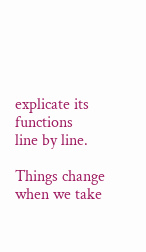explicate its functions
line by line.

Things change when we take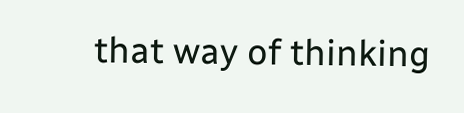that way of thinking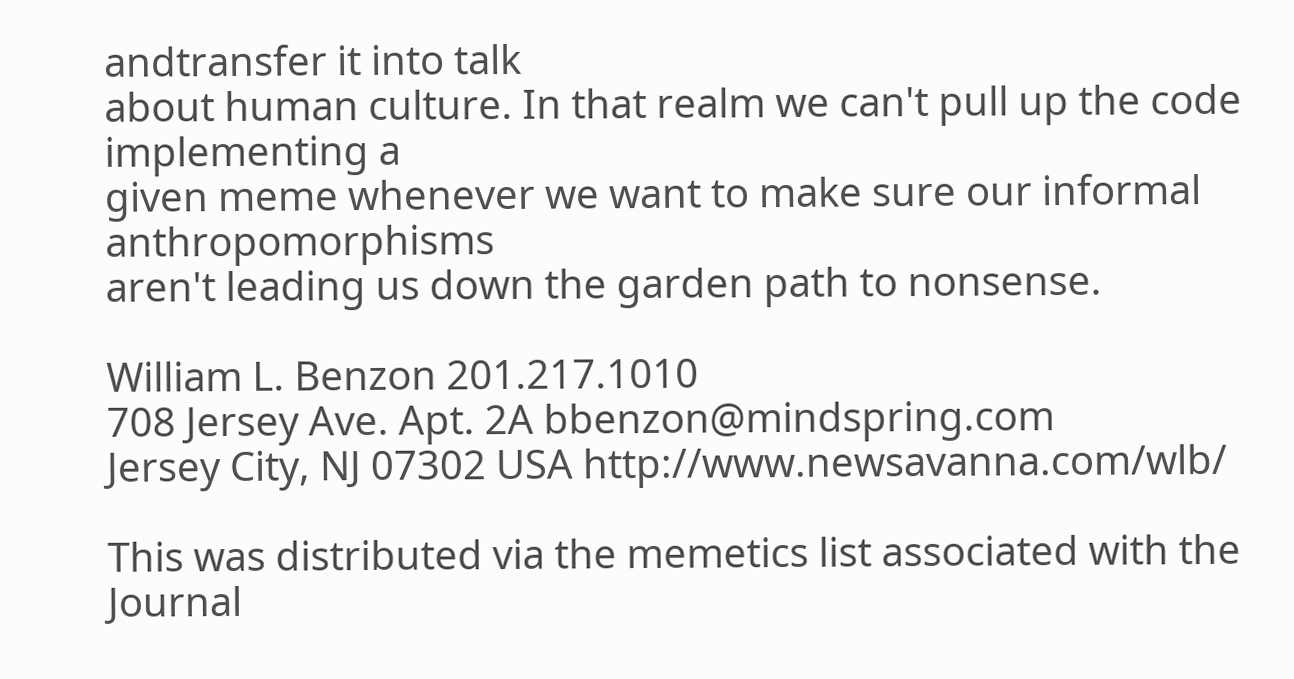andtransfer it into talk
about human culture. In that realm we can't pull up the code implementing a
given meme whenever we want to make sure our informal anthropomorphisms
aren't leading us down the garden path to nonsense.

William L. Benzon 201.217.1010
708 Jersey Ave. Apt. 2A bbenzon@mindspring.com
Jersey City, NJ 07302 USA http://www.newsavanna.com/wlb/

This was distributed via the memetics list associated with the
Journal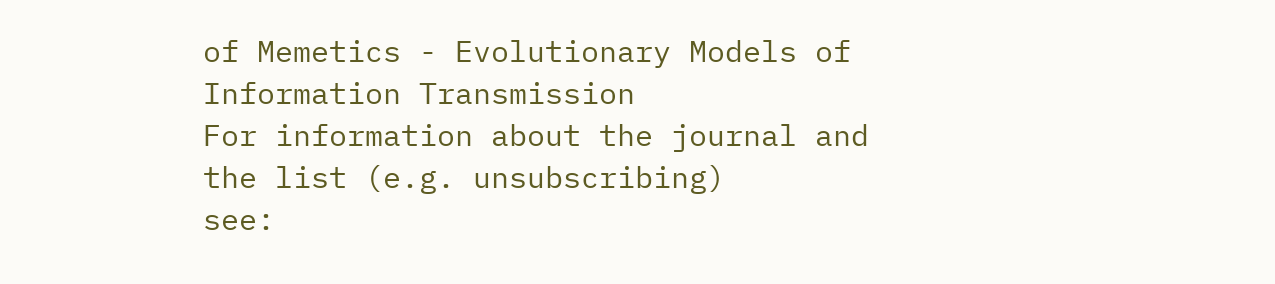of Memetics - Evolutionary Models of Information Transmission
For information about the journal and the list (e.g. unsubscribing)
see: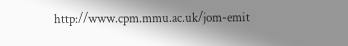http://www.cpm.mmu.ac.uk/jom-emit